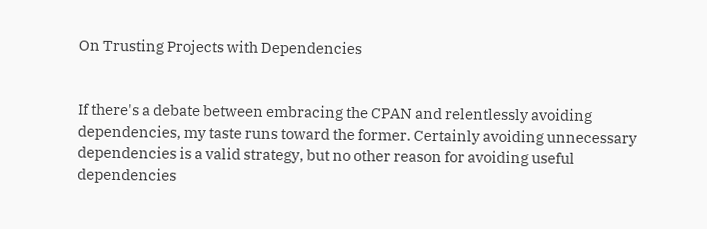On Trusting Projects with Dependencies


If there's a debate between embracing the CPAN and relentlessly avoiding dependencies, my taste runs toward the former. Certainly avoiding unnecessary dependencies is a valid strategy, but no other reason for avoiding useful dependencies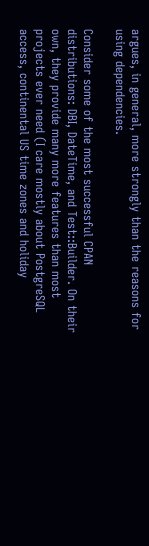argues, in general, more strongly than the reasons for using dependencies.

Consider some of the most successful CPAN distributions: DBI, DateTime, and Test::Builder. On their own, they provide many more features than most projects ever need (I care mostly about PostgreSQL access, continental US time zones and holiday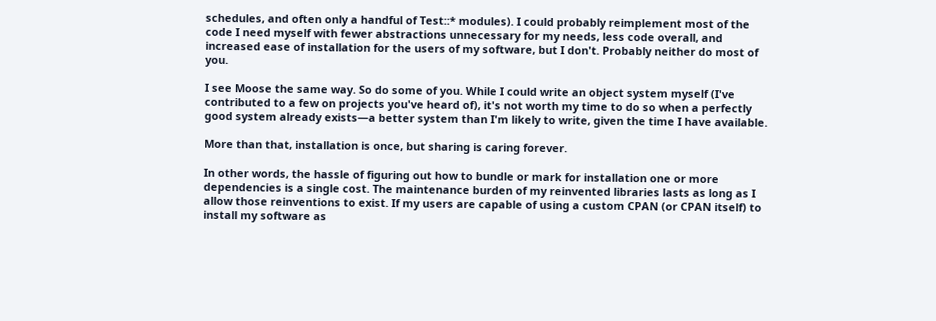schedules, and often only a handful of Test::* modules). I could probably reimplement most of the code I need myself with fewer abstractions unnecessary for my needs, less code overall, and increased ease of installation for the users of my software, but I don't. Probably neither do most of you.

I see Moose the same way. So do some of you. While I could write an object system myself (I've contributed to a few on projects you've heard of), it's not worth my time to do so when a perfectly good system already exists—a better system than I'm likely to write, given the time I have available.

More than that, installation is once, but sharing is caring forever.

In other words, the hassle of figuring out how to bundle or mark for installation one or more dependencies is a single cost. The maintenance burden of my reinvented libraries lasts as long as I allow those reinventions to exist. If my users are capable of using a custom CPAN (or CPAN itself) to install my software as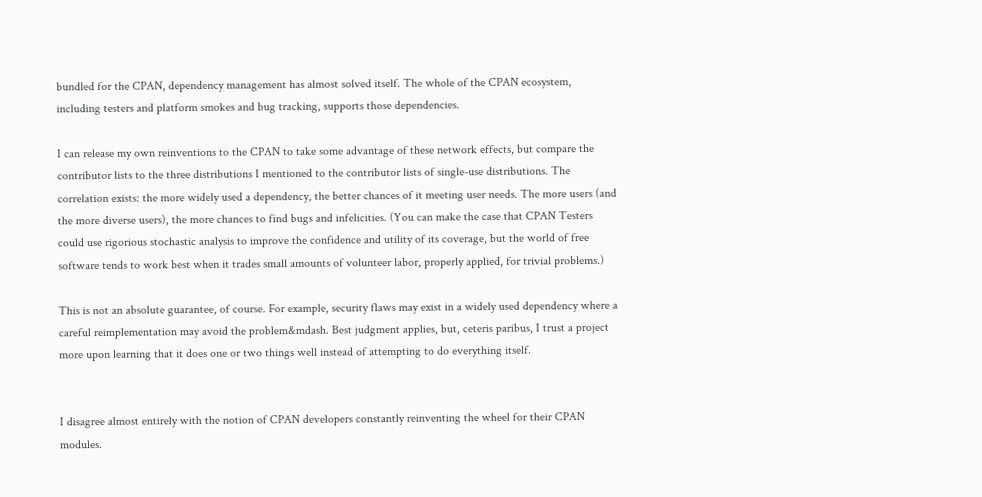bundled for the CPAN, dependency management has almost solved itself. The whole of the CPAN ecosystem, including testers and platform smokes and bug tracking, supports those dependencies.

I can release my own reinventions to the CPAN to take some advantage of these network effects, but compare the contributor lists to the three distributions I mentioned to the contributor lists of single-use distributions. The correlation exists: the more widely used a dependency, the better chances of it meeting user needs. The more users (and the more diverse users), the more chances to find bugs and infelicities. (You can make the case that CPAN Testers could use rigorious stochastic analysis to improve the confidence and utility of its coverage, but the world of free software tends to work best when it trades small amounts of volunteer labor, properly applied, for trivial problems.)

This is not an absolute guarantee, of course. For example, security flaws may exist in a widely used dependency where a careful reimplementation may avoid the problem&mdash. Best judgment applies, but, ceteris paribus, I trust a project more upon learning that it does one or two things well instead of attempting to do everything itself.


I disagree almost entirely with the notion of CPAN developers constantly reinventing the wheel for their CPAN modules.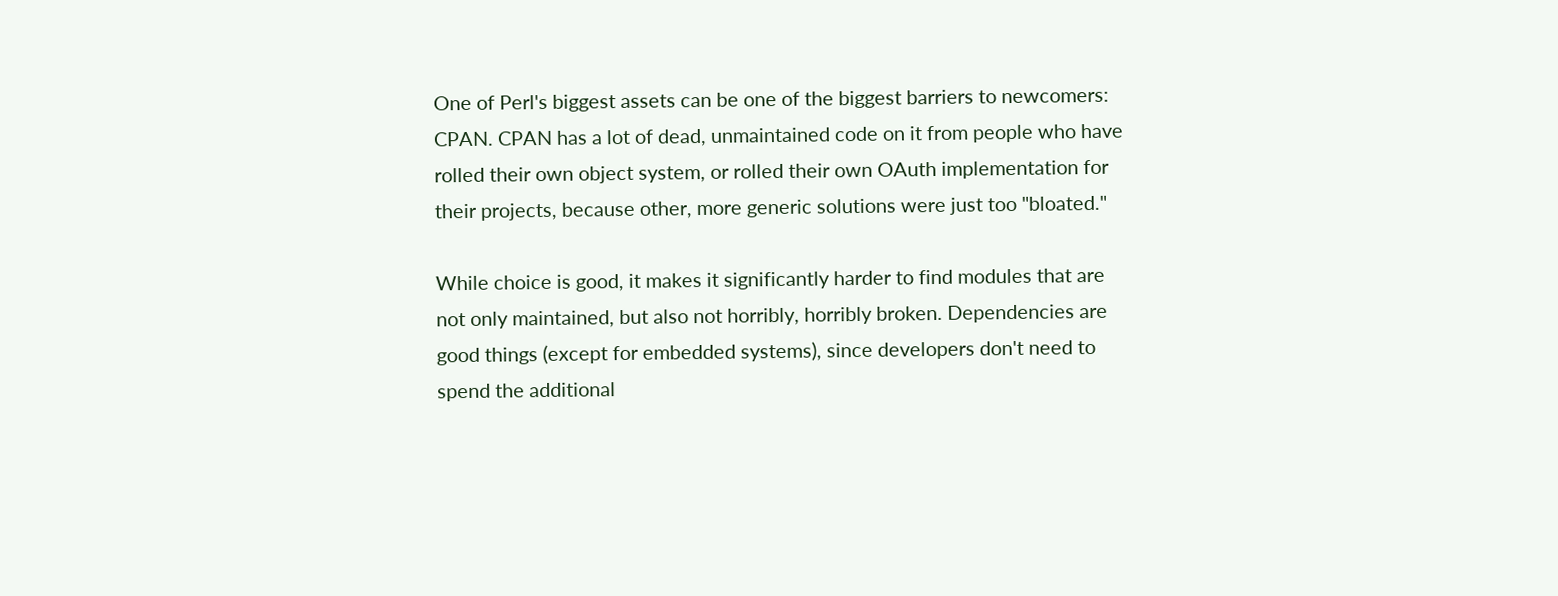One of Perl's biggest assets can be one of the biggest barriers to newcomers: CPAN. CPAN has a lot of dead, unmaintained code on it from people who have rolled their own object system, or rolled their own OAuth implementation for their projects, because other, more generic solutions were just too "bloated."

While choice is good, it makes it significantly harder to find modules that are not only maintained, but also not horribly, horribly broken. Dependencies are good things (except for embedded systems), since developers don't need to spend the additional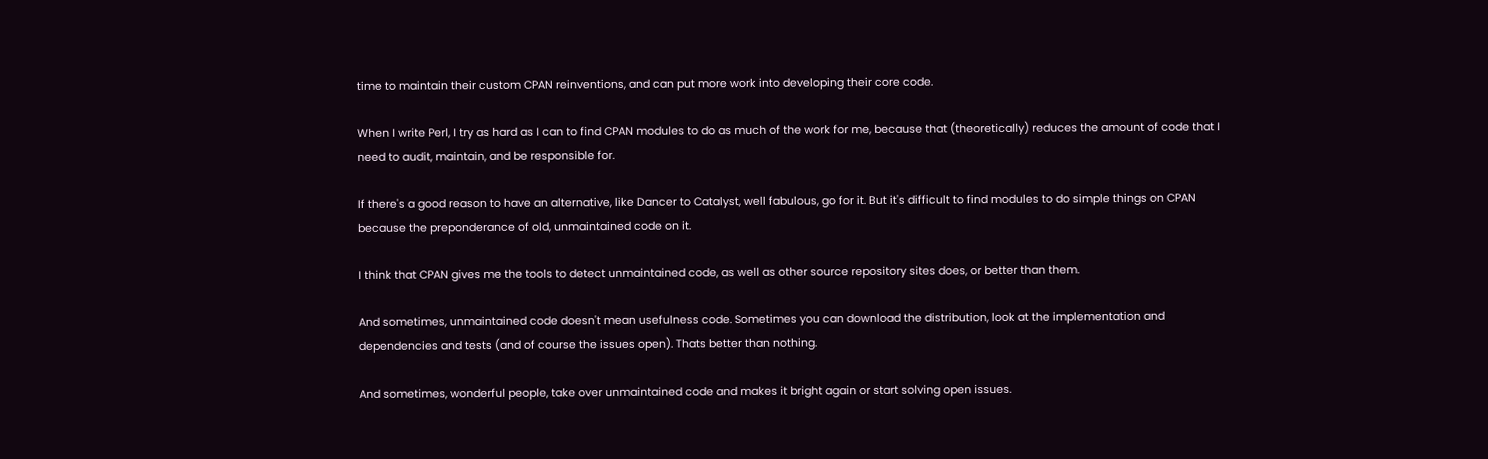time to maintain their custom CPAN reinventions, and can put more work into developing their core code.

When I write Perl, I try as hard as I can to find CPAN modules to do as much of the work for me, because that (theoretically) reduces the amount of code that I need to audit, maintain, and be responsible for.

If there's a good reason to have an alternative, like Dancer to Catalyst, well fabulous, go for it. But it's difficult to find modules to do simple things on CPAN because the preponderance of old, unmaintained code on it.

I think that CPAN gives me the tools to detect unmaintained code, as well as other source repository sites does, or better than them.

And sometimes, unmaintained code doesn't mean usefulness code. Sometimes you can download the distribution, look at the implementation and dependencies and tests (and of course the issues open). Thats better than nothing.

And sometimes, wonderful people, take over unmaintained code and makes it bright again or start solving open issues.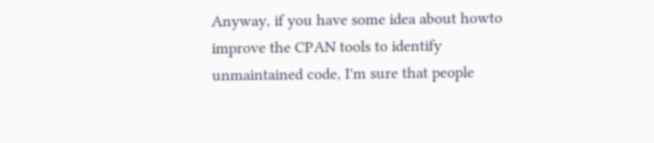Anyway, if you have some idea about howto improve the CPAN tools to identify unmaintained code, I'm sure that people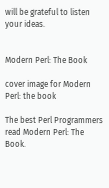will be grateful to listen your ideas.


Modern Perl: The Book

cover image for Modern Perl: the book

The best Perl Programmers read Modern Perl: The Book.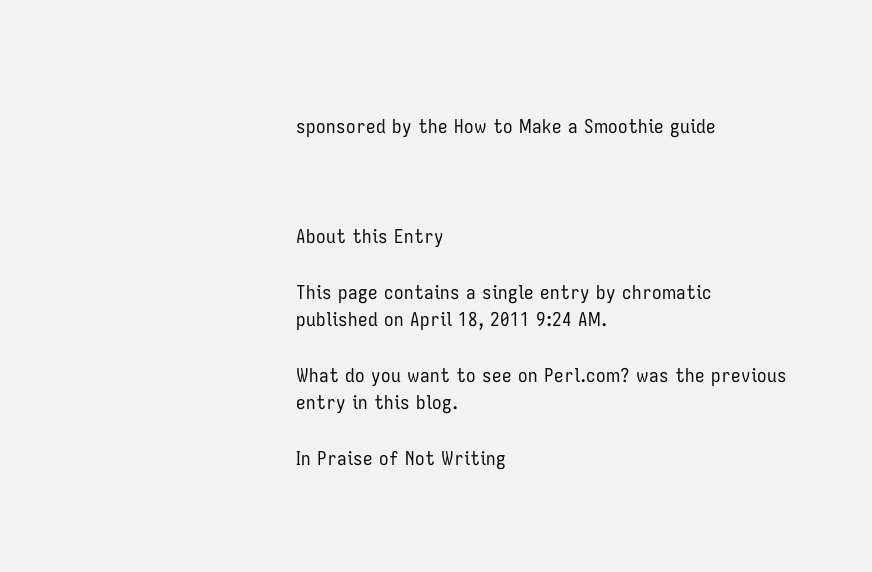sponsored by the How to Make a Smoothie guide



About this Entry

This page contains a single entry by chromatic published on April 18, 2011 9:24 AM.

What do you want to see on Perl.com? was the previous entry in this blog.

In Praise of Not Writing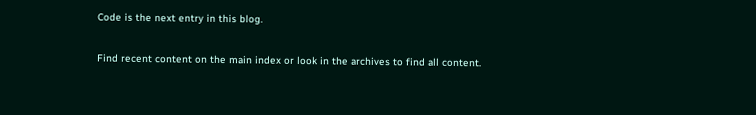Code is the next entry in this blog.

Find recent content on the main index or look in the archives to find all content.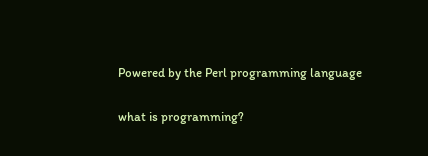Powered by the Perl programming language

what is programming?